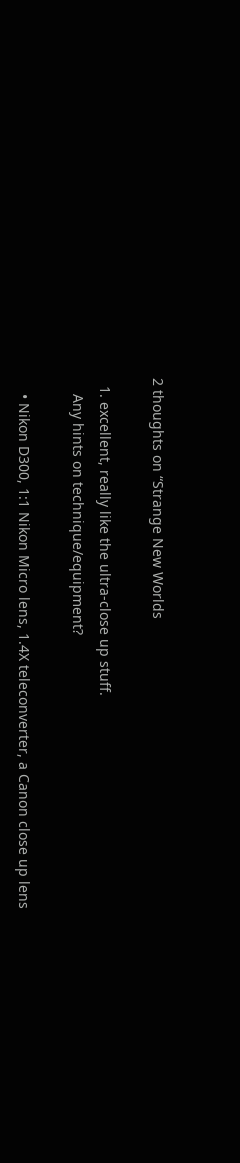2 thoughts on “Strange New Worlds

  1. excellent, really like the ultra-close up stuff.
    Any hints on technique/equipment?

    • Nikon D300, 1:1 Nikon Micro lens, 1.4X teleconverter, a Canon close up lens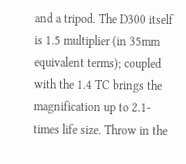and a tripod. The D300 itself is 1.5 multiplier (in 35mm equivalent terms); coupled with the 1.4 TC brings the magnification up to 2.1-times life size. Throw in the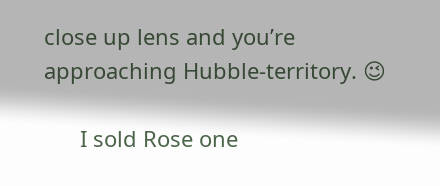close up lens and you’re approaching Hubble-territory. 😉

      I sold Rose one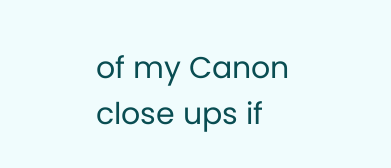of my Canon close ups if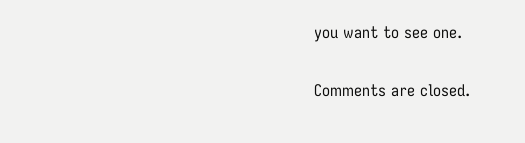you want to see one.

Comments are closed.